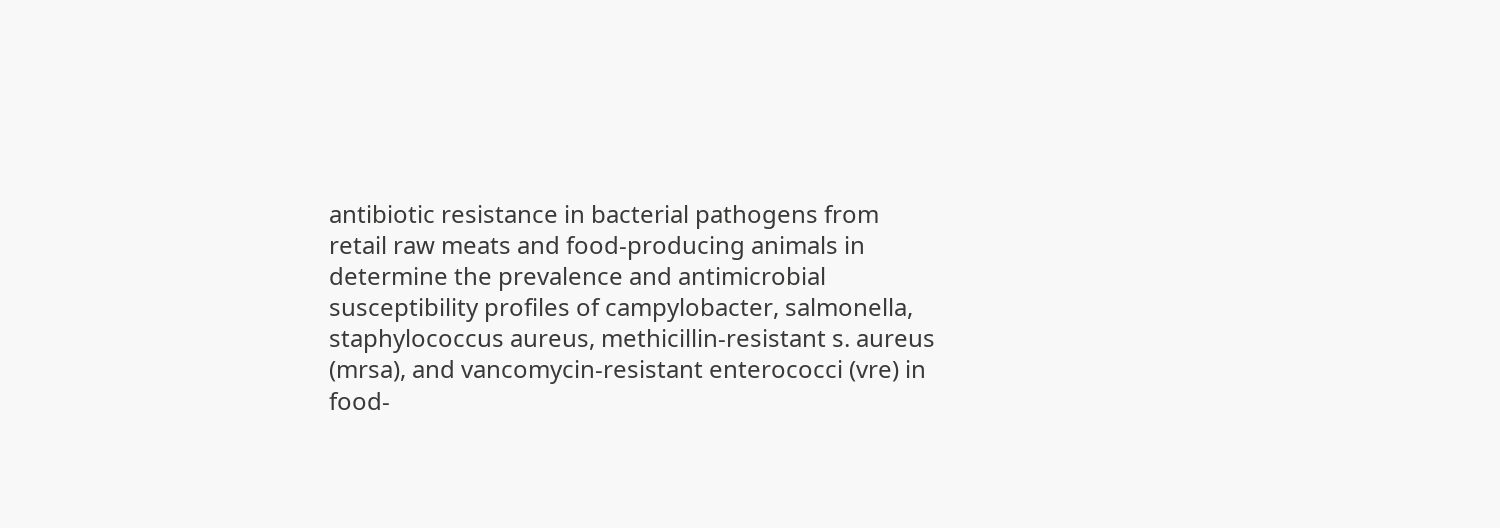antibiotic resistance in bacterial pathogens from retail raw meats and food-producing animals in determine the prevalence and antimicrobial susceptibility profiles of campylobacter, salmonella, staphylococcus aureus, methicillin-resistant s. aureus (mrsa), and vancomycin-resistant enterococci (vre) in food-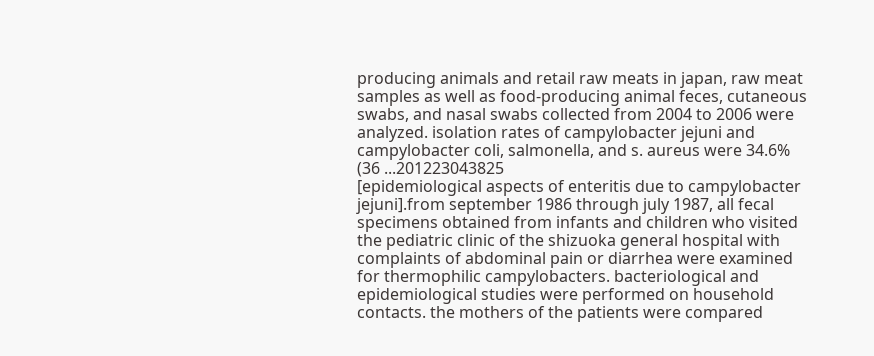producing animals and retail raw meats in japan, raw meat samples as well as food-producing animal feces, cutaneous swabs, and nasal swabs collected from 2004 to 2006 were analyzed. isolation rates of campylobacter jejuni and campylobacter coli, salmonella, and s. aureus were 34.6% (36 ...201223043825
[epidemiological aspects of enteritis due to campylobacter jejuni].from september 1986 through july 1987, all fecal specimens obtained from infants and children who visited the pediatric clinic of the shizuoka general hospital with complaints of abdominal pain or diarrhea were examined for thermophilic campylobacters. bacteriological and epidemiological studies were performed on household contacts. the mothers of the patients were compared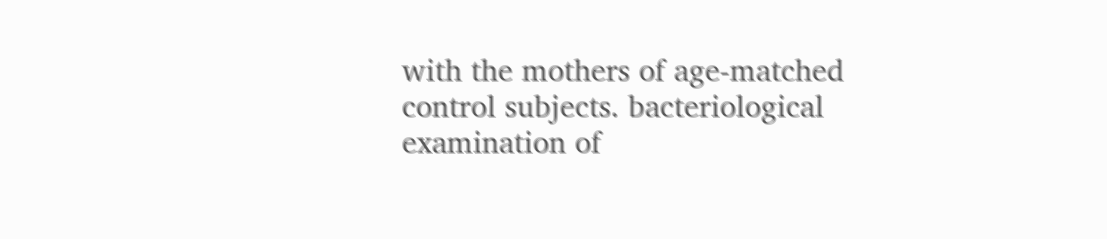with the mothers of age-matched control subjects. bacteriological examination of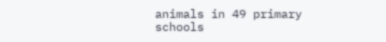animals in 49 primary schools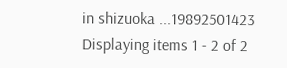in shizuoka ...19892501423
Displaying items 1 - 2 of 2